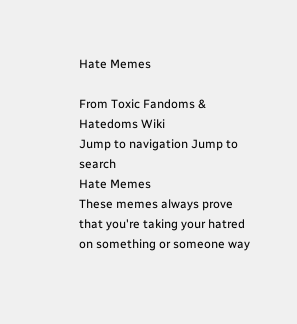Hate Memes

From Toxic Fandoms & Hatedoms Wiki
Jump to navigation Jump to search
Hate Memes
These memes always prove that you're taking your hatred on something or someone way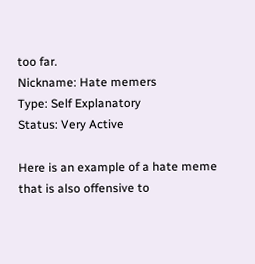too far.
Nickname: Hate memers
Type: Self Explanatory
Status: Very Active

Here is an example of a hate meme that is also offensive to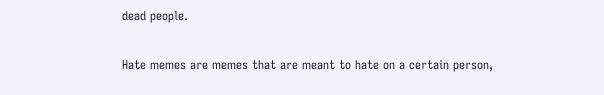dead people.

Hate memes are memes that are meant to hate on a certain person,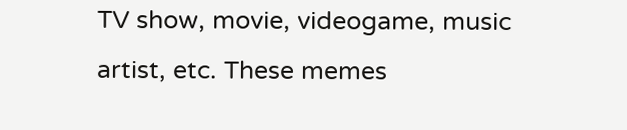TV show, movie, videogame, music artist, etc. These memes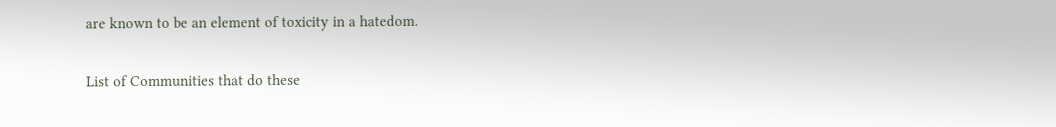are known to be an element of toxicity in a hatedom.

List of Communities that do these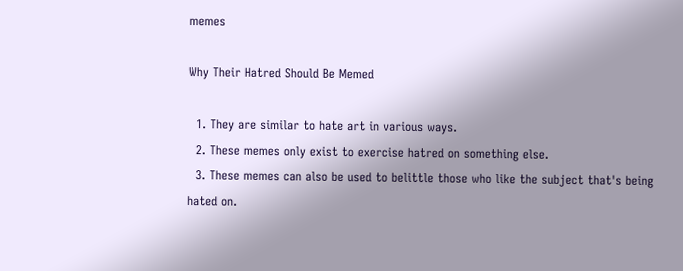memes

Why Their Hatred Should Be Memed

  1. They are similar to hate art in various ways.
  2. These memes only exist to exercise hatred on something else.
  3. These memes can also be used to belittle those who like the subject that's being hated on.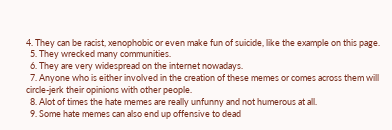4. They can be racist, xenophobic or even make fun of suicide, like the example on this page.
  5. They wrecked many communities.
  6. They are very widespread on the internet nowadays.
  7. Anyone who is either involved in the creation of these memes or comes across them will circle-jerk their opinions with other people.
  8. Alot of times the hate memes are really unfunny and not humerous at all.
  9. Some hate memes can also end up offensive to dead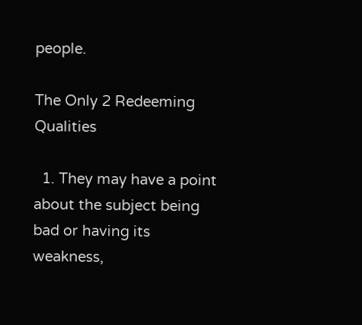people.

The Only 2 Redeeming Qualities

  1. They may have a point about the subject being bad or having its weakness,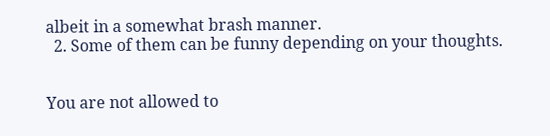albeit in a somewhat brash manner.
  2. Some of them can be funny depending on your thoughts.


You are not allowed to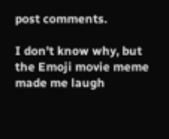post comments.

I don't know why, but the Emoji movie meme made me laugh